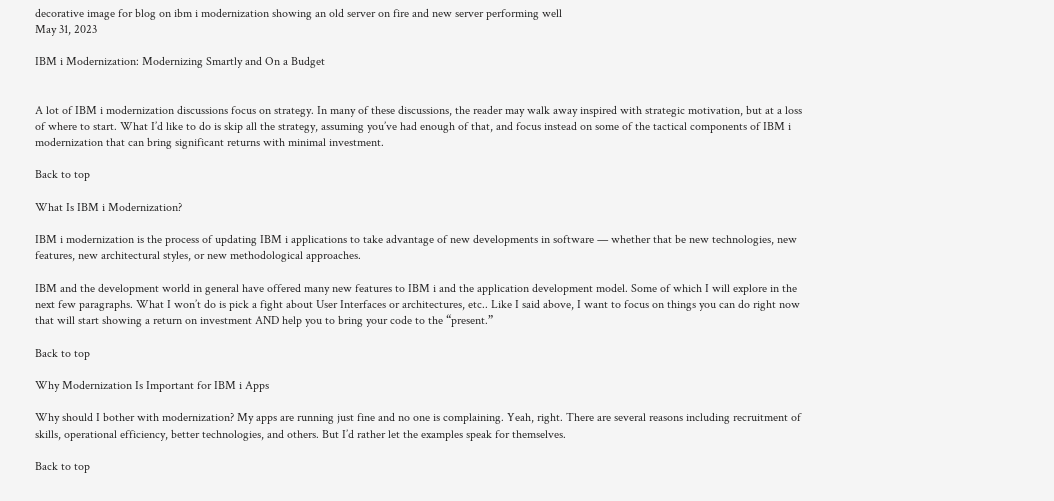decorative image for blog on ibm i modernization showing an old server on fire and new server performing well
May 31, 2023

IBM i Modernization: Modernizing Smartly and On a Budget


A lot of IBM i modernization discussions focus on strategy. In many of these discussions, the reader may walk away inspired with strategic motivation, but at a loss of where to start. What I’d like to do is skip all the strategy, assuming you’ve had enough of that, and focus instead on some of the tactical components of IBM i modernization that can bring significant returns with minimal investment.

Back to top

What Is IBM i Modernization?

IBM i modernization is the process of updating IBM i applications to take advantage of new developments in software — whether that be new technologies, new features, new architectural styles, or new methodological approaches.

IBM and the development world in general have offered many new features to IBM i and the application development model. Some of which I will explore in the next few paragraphs. What I won’t do is pick a fight about User Interfaces or architectures, etc.. Like I said above, I want to focus on things you can do right now that will start showing a return on investment AND help you to bring your code to the “present.”

Back to top

Why Modernization Is Important for IBM i Apps

Why should I bother with modernization? My apps are running just fine and no one is complaining. Yeah, right. There are several reasons including recruitment of skills, operational efficiency, better technologies, and others. But I’d rather let the examples speak for themselves.

Back to top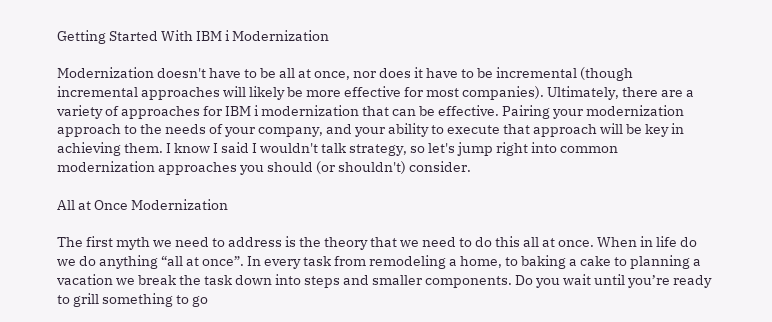Getting Started With IBM i Modernization

Modernization doesn't have to be all at once, nor does it have to be incremental (though incremental approaches will likely be more effective for most companies). Ultimately, there are a variety of approaches for IBM i modernization that can be effective. Pairing your modernization approach to the needs of your company, and your ability to execute that approach will be key in achieving them. I know I said I wouldn't talk strategy, so let's jump right into common modernization approaches you should (or shouldn't) consider.

All at Once Modernization

The first myth we need to address is the theory that we need to do this all at once. When in life do we do anything “all at once”. In every task from remodeling a home, to baking a cake to planning a vacation we break the task down into steps and smaller components. Do you wait until you’re ready to grill something to go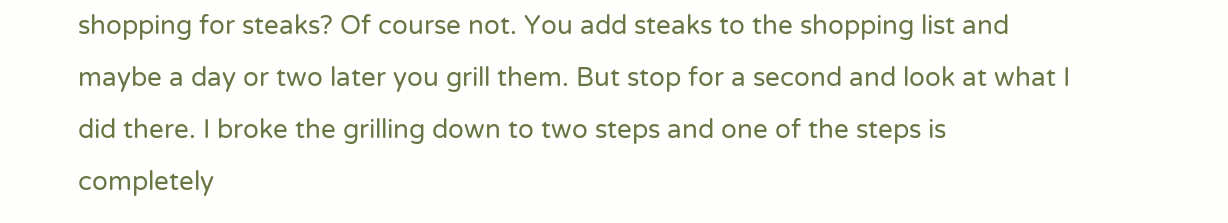shopping for steaks? Of course not. You add steaks to the shopping list and maybe a day or two later you grill them. But stop for a second and look at what I did there. I broke the grilling down to two steps and one of the steps is completely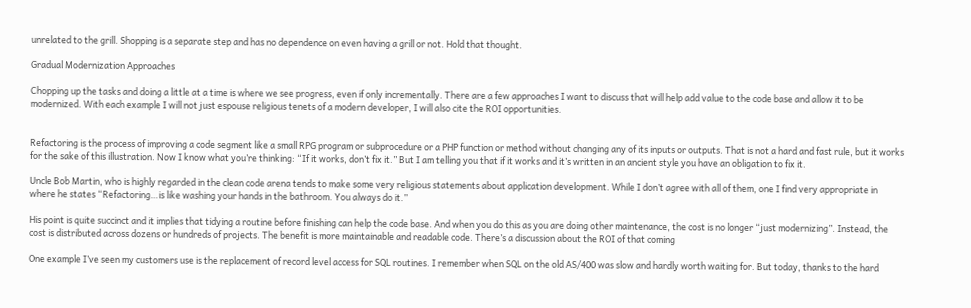unrelated to the grill. Shopping is a separate step and has no dependence on even having a grill or not. Hold that thought.

Gradual Modernization Approaches

Chopping up the tasks and doing a little at a time is where we see progress, even if only incrementally. There are a few approaches I want to discuss that will help add value to the code base and allow it to be modernized. With each example I will not just espouse religious tenets of a modern developer, I will also cite the ROI opportunities.


Refactoring is the process of improving a code segment like a small RPG program or subprocedure or a PHP function or method without changing any of its inputs or outputs. That is not a hard and fast rule, but it works for the sake of this illustration. Now I know what you’re thinking: “If it works, don’t fix it.” But I am telling you that if it works and it’s written in an ancient style you have an obligation to fix it.

Uncle Bob Martin, who is highly regarded in the clean code arena tends to make some very religious statements about application development. While I don’t agree with all of them, one I find very appropriate in where he states “Refactoring…is like washing your hands in the bathroom. You always do it.”

His point is quite succinct and it implies that tidying a routine before finishing can help the code base. And when you do this as you are doing other maintenance, the cost is no longer “just modernizing”. Instead, the cost is distributed across dozens or hundreds of projects. The benefit is more maintainable and readable code. There’s a discussion about the ROI of that coming

One example I’ve seen my customers use is the replacement of record level access for SQL routines. I remember when SQL on the old AS/400 was slow and hardly worth waiting for. But today, thanks to the hard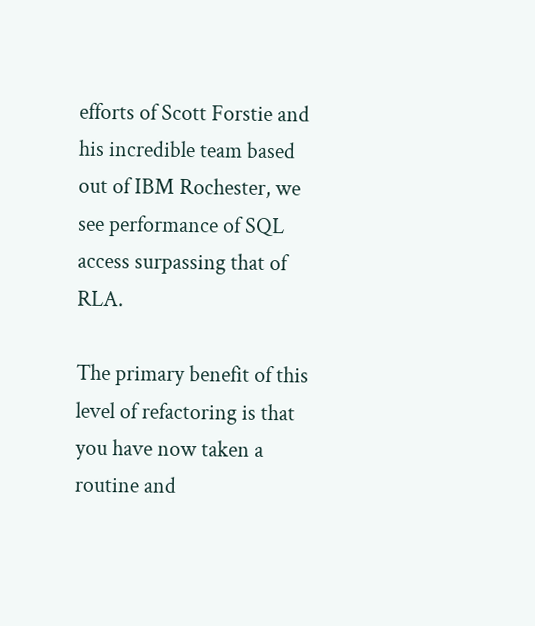efforts of Scott Forstie and his incredible team based out of IBM Rochester, we see performance of SQL access surpassing that of RLA.

The primary benefit of this level of refactoring is that you have now taken a routine and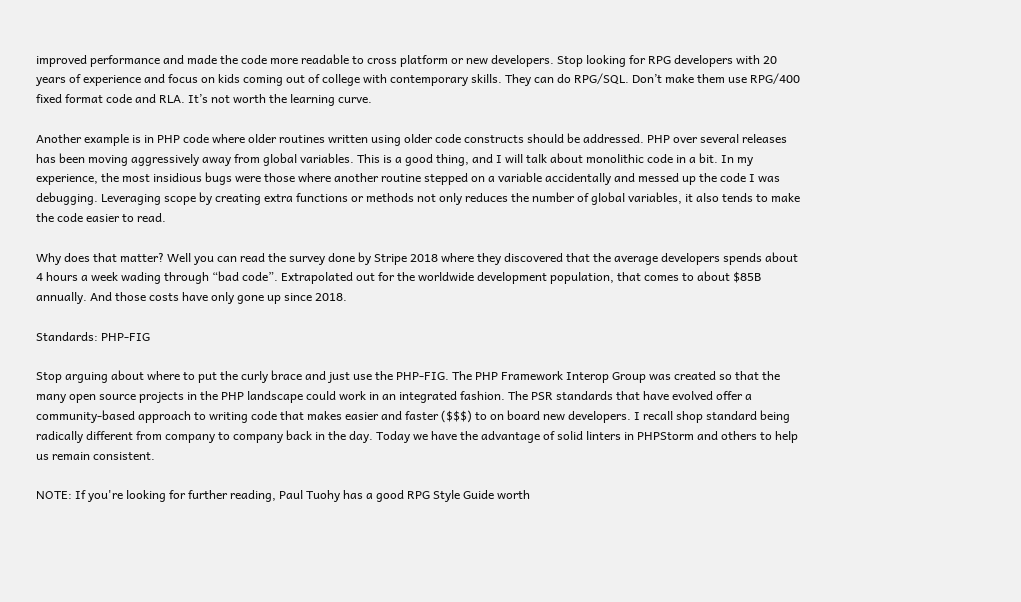improved performance and made the code more readable to cross platform or new developers. Stop looking for RPG developers with 20 years of experience and focus on kids coming out of college with contemporary skills. They can do RPG/SQL. Don’t make them use RPG/400 fixed format code and RLA. It’s not worth the learning curve.

Another example is in PHP code where older routines written using older code constructs should be addressed. PHP over several releases has been moving aggressively away from global variables. This is a good thing, and I will talk about monolithic code in a bit. In my experience, the most insidious bugs were those where another routine stepped on a variable accidentally and messed up the code I was debugging. Leveraging scope by creating extra functions or methods not only reduces the number of global variables, it also tends to make the code easier to read.

Why does that matter? Well you can read the survey done by Stripe 2018 where they discovered that the average developers spends about 4 hours a week wading through “bad code”. Extrapolated out for the worldwide development population, that comes to about $85B annually. And those costs have only gone up since 2018.

Standards: PHP-FIG

Stop arguing about where to put the curly brace and just use the PHP-FIG. The PHP Framework Interop Group was created so that the many open source projects in the PHP landscape could work in an integrated fashion. The PSR standards that have evolved offer a community-based approach to writing code that makes easier and faster ($$$) to on board new developers. I recall shop standard being radically different from company to company back in the day. Today we have the advantage of solid linters in PHPStorm and others to help us remain consistent.

NOTE: If you're looking for further reading, Paul Tuohy has a good RPG Style Guide worth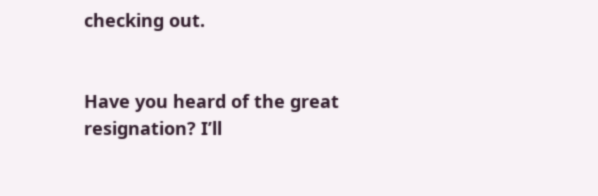checking out.


Have you heard of the great resignation? I’ll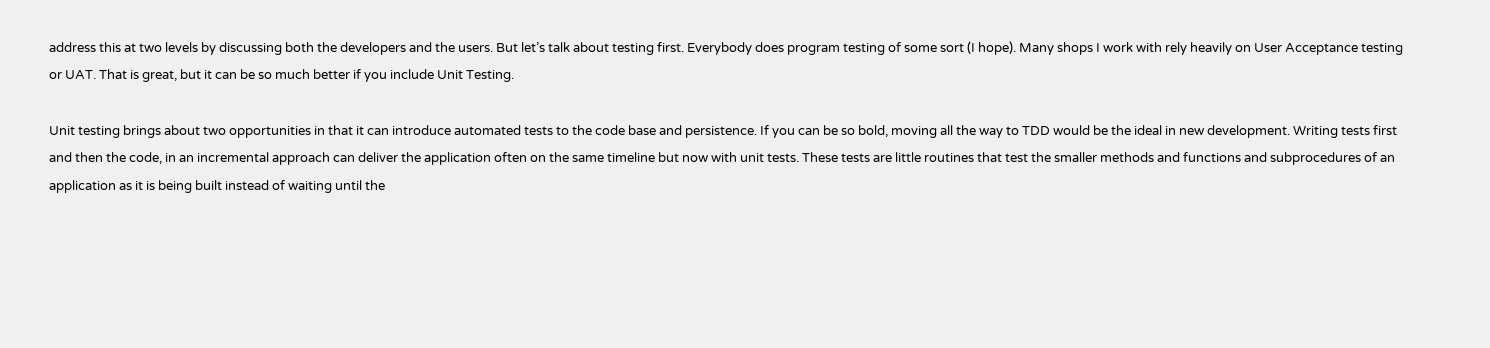address this at two levels by discussing both the developers and the users. But let’s talk about testing first. Everybody does program testing of some sort (I hope). Many shops I work with rely heavily on User Acceptance testing or UAT. That is great, but it can be so much better if you include Unit Testing.

Unit testing brings about two opportunities in that it can introduce automated tests to the code base and persistence. If you can be so bold, moving all the way to TDD would be the ideal in new development. Writing tests first and then the code, in an incremental approach can deliver the application often on the same timeline but now with unit tests. These tests are little routines that test the smaller methods and functions and subprocedures of an application as it is being built instead of waiting until the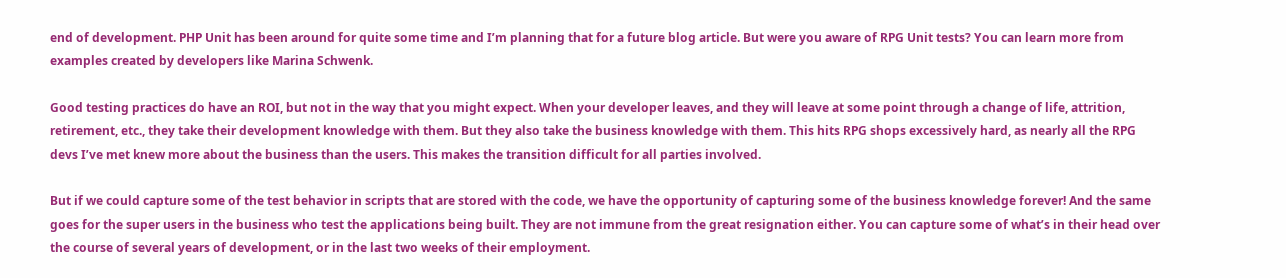end of development. PHP Unit has been around for quite some time and I’m planning that for a future blog article. But were you aware of RPG Unit tests? You can learn more from examples created by developers like Marina Schwenk.

Good testing practices do have an ROI, but not in the way that you might expect. When your developer leaves, and they will leave at some point through a change of life, attrition, retirement, etc., they take their development knowledge with them. But they also take the business knowledge with them. This hits RPG shops excessively hard, as nearly all the RPG devs I’ve met knew more about the business than the users. This makes the transition difficult for all parties involved.

But if we could capture some of the test behavior in scripts that are stored with the code, we have the opportunity of capturing some of the business knowledge forever! And the same goes for the super users in the business who test the applications being built. They are not immune from the great resignation either. You can capture some of what’s in their head over the course of several years of development, or in the last two weeks of their employment.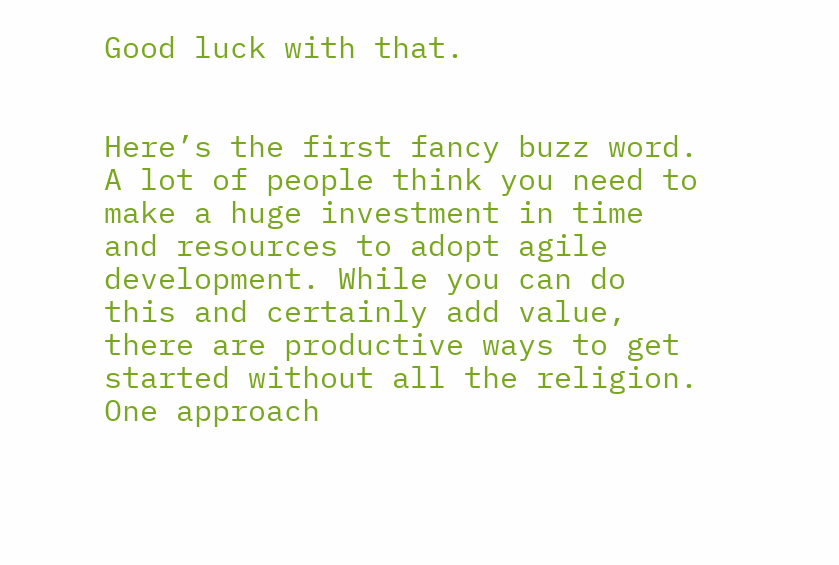Good luck with that.


Here’s the first fancy buzz word. A lot of people think you need to make a huge investment in time and resources to adopt agile development. While you can do this and certainly add value, there are productive ways to get started without all the religion. One approach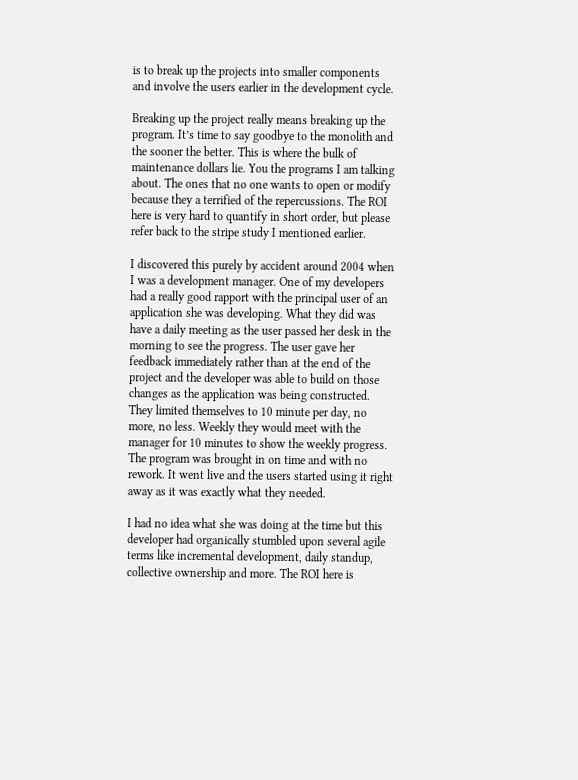is to break up the projects into smaller components and involve the users earlier in the development cycle.

Breaking up the project really means breaking up the program. It’s time to say goodbye to the monolith and the sooner the better. This is where the bulk of maintenance dollars lie. You the programs I am talking about. The ones that no one wants to open or modify because they a terrified of the repercussions. The ROI here is very hard to quantify in short order, but please refer back to the stripe study I mentioned earlier.

I discovered this purely by accident around 2004 when I was a development manager. One of my developers had a really good rapport with the principal user of an application she was developing. What they did was have a daily meeting as the user passed her desk in the morning to see the progress. The user gave her feedback immediately rather than at the end of the project and the developer was able to build on those changes as the application was being constructed. They limited themselves to 10 minute per day, no more, no less. Weekly they would meet with the manager for 10 minutes to show the weekly progress. The program was brought in on time and with no rework. It went live and the users started using it right away as it was exactly what they needed.

I had no idea what she was doing at the time but this developer had organically stumbled upon several agile terms like incremental development, daily standup, collective ownership and more. The ROI here is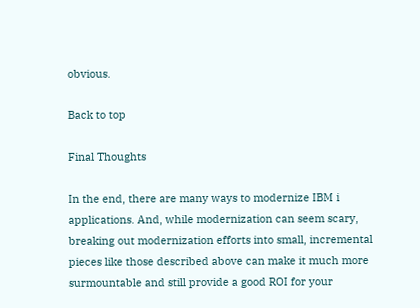obvious.

Back to top

Final Thoughts

In the end, there are many ways to modernize IBM i applications. And, while modernization can seem scary, breaking out modernization efforts into small, incremental pieces like those described above can make it much more surmountable and still provide a good ROI for your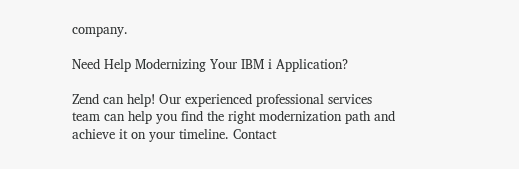company.

Need Help Modernizing Your IBM i Application?

Zend can help! Our experienced professional services team can help you find the right modernization path and achieve it on your timeline. Contact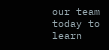our team today to learn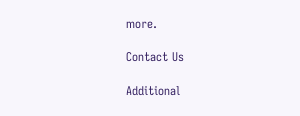more.

Contact Us

Additional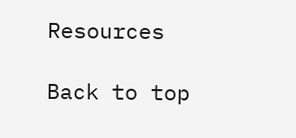Resources

Back to top